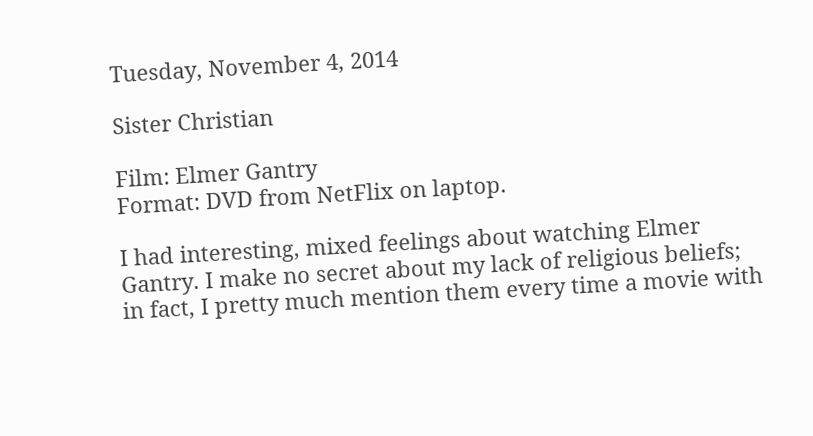Tuesday, November 4, 2014

Sister Christian

Film: Elmer Gantry
Format: DVD from NetFlix on laptop.

I had interesting, mixed feelings about watching Elmer Gantry. I make no secret about my lack of religious beliefs; in fact, I pretty much mention them every time a movie with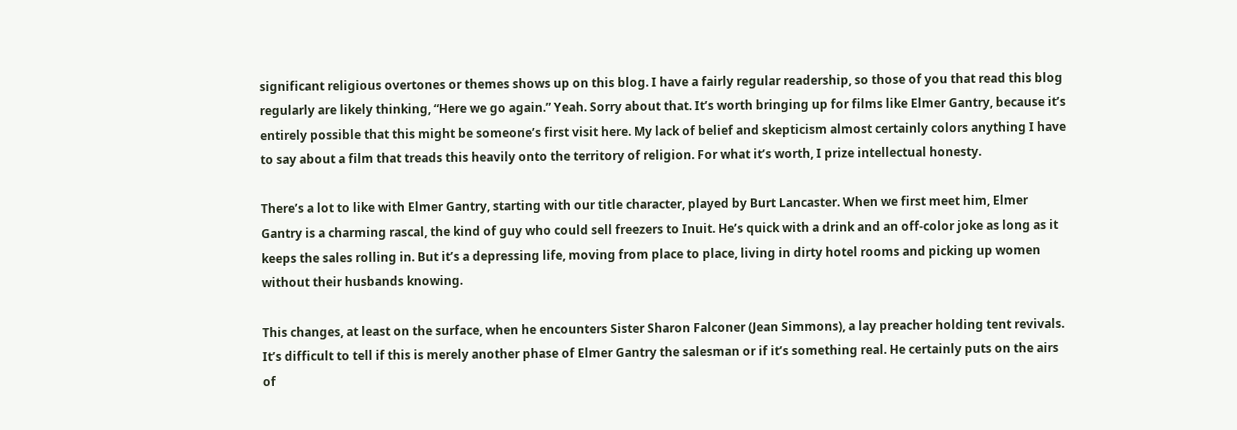significant religious overtones or themes shows up on this blog. I have a fairly regular readership, so those of you that read this blog regularly are likely thinking, “Here we go again.” Yeah. Sorry about that. It’s worth bringing up for films like Elmer Gantry, because it’s entirely possible that this might be someone’s first visit here. My lack of belief and skepticism almost certainly colors anything I have to say about a film that treads this heavily onto the territory of religion. For what it’s worth, I prize intellectual honesty.

There’s a lot to like with Elmer Gantry, starting with our title character, played by Burt Lancaster. When we first meet him, Elmer Gantry is a charming rascal, the kind of guy who could sell freezers to Inuit. He’s quick with a drink and an off-color joke as long as it keeps the sales rolling in. But it’s a depressing life, moving from place to place, living in dirty hotel rooms and picking up women without their husbands knowing.

This changes, at least on the surface, when he encounters Sister Sharon Falconer (Jean Simmons), a lay preacher holding tent revivals. It’s difficult to tell if this is merely another phase of Elmer Gantry the salesman or if it’s something real. He certainly puts on the airs of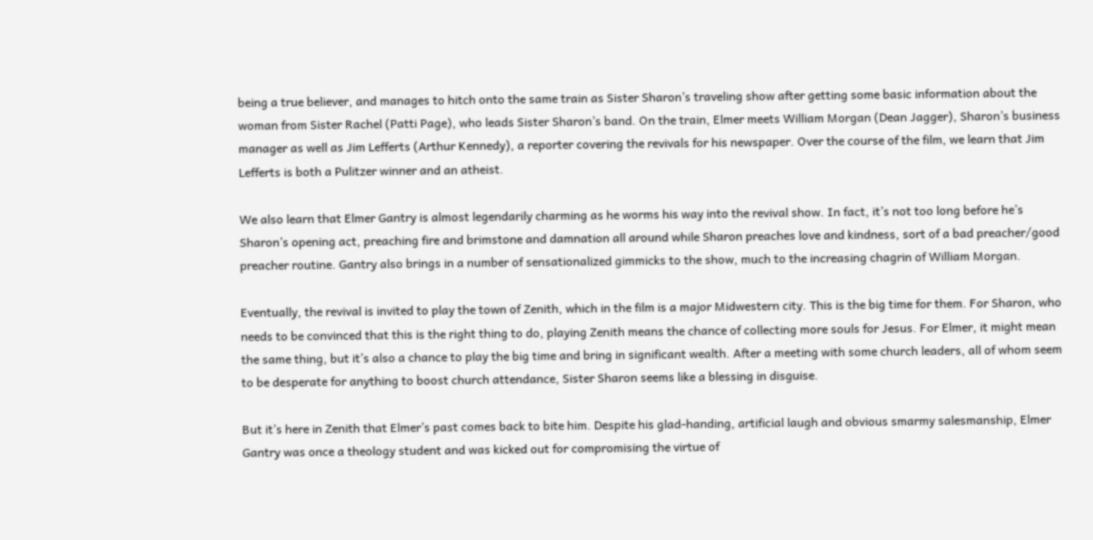being a true believer, and manages to hitch onto the same train as Sister Sharon’s traveling show after getting some basic information about the woman from Sister Rachel (Patti Page), who leads Sister Sharon’s band. On the train, Elmer meets William Morgan (Dean Jagger), Sharon’s business manager as well as Jim Lefferts (Arthur Kennedy), a reporter covering the revivals for his newspaper. Over the course of the film, we learn that Jim Lefferts is both a Pulitzer winner and an atheist.

We also learn that Elmer Gantry is almost legendarily charming as he worms his way into the revival show. In fact, it’s not too long before he’s Sharon’s opening act, preaching fire and brimstone and damnation all around while Sharon preaches love and kindness, sort of a bad preacher/good preacher routine. Gantry also brings in a number of sensationalized gimmicks to the show, much to the increasing chagrin of William Morgan.

Eventually, the revival is invited to play the town of Zenith, which in the film is a major Midwestern city. This is the big time for them. For Sharon, who needs to be convinced that this is the right thing to do, playing Zenith means the chance of collecting more souls for Jesus. For Elmer, it might mean the same thing, but it’s also a chance to play the big time and bring in significant wealth. After a meeting with some church leaders, all of whom seem to be desperate for anything to boost church attendance, Sister Sharon seems like a blessing in disguise.

But it’s here in Zenith that Elmer’s past comes back to bite him. Despite his glad-handing, artificial laugh and obvious smarmy salesmanship, Elmer Gantry was once a theology student and was kicked out for compromising the virtue of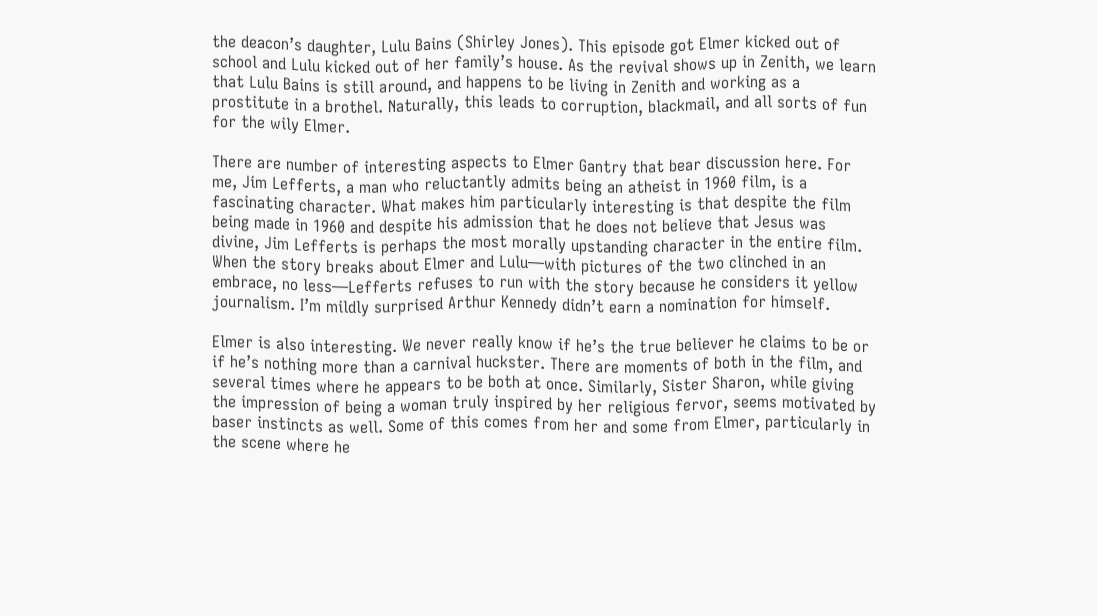the deacon’s daughter, Lulu Bains (Shirley Jones). This episode got Elmer kicked out of school and Lulu kicked out of her family’s house. As the revival shows up in Zenith, we learn that Lulu Bains is still around, and happens to be living in Zenith and working as a prostitute in a brothel. Naturally, this leads to corruption, blackmail, and all sorts of fun for the wily Elmer.

There are number of interesting aspects to Elmer Gantry that bear discussion here. For me, Jim Lefferts, a man who reluctantly admits being an atheist in 1960 film, is a fascinating character. What makes him particularly interesting is that despite the film being made in 1960 and despite his admission that he does not believe that Jesus was divine, Jim Lefferts is perhaps the most morally upstanding character in the entire film. When the story breaks about Elmer and Lulu—with pictures of the two clinched in an embrace, no less—Lefferts refuses to run with the story because he considers it yellow journalism. I’m mildly surprised Arthur Kennedy didn’t earn a nomination for himself.

Elmer is also interesting. We never really know if he’s the true believer he claims to be or if he’s nothing more than a carnival huckster. There are moments of both in the film, and several times where he appears to be both at once. Similarly, Sister Sharon, while giving the impression of being a woman truly inspired by her religious fervor, seems motivated by baser instincts as well. Some of this comes from her and some from Elmer, particularly in the scene where he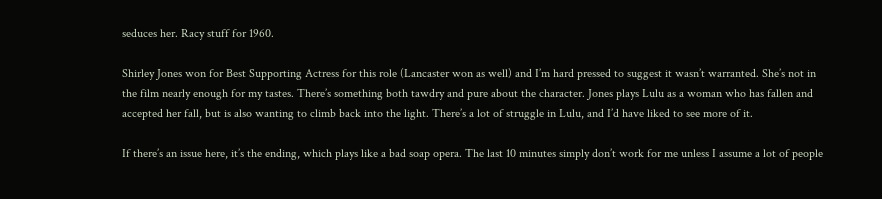seduces her. Racy stuff for 1960.

Shirley Jones won for Best Supporting Actress for this role (Lancaster won as well) and I’m hard pressed to suggest it wasn’t warranted. She’s not in the film nearly enough for my tastes. There’s something both tawdry and pure about the character. Jones plays Lulu as a woman who has fallen and accepted her fall, but is also wanting to climb back into the light. There’s a lot of struggle in Lulu, and I’d have liked to see more of it.

If there’s an issue here, it’s the ending, which plays like a bad soap opera. The last 10 minutes simply don’t work for me unless I assume a lot of people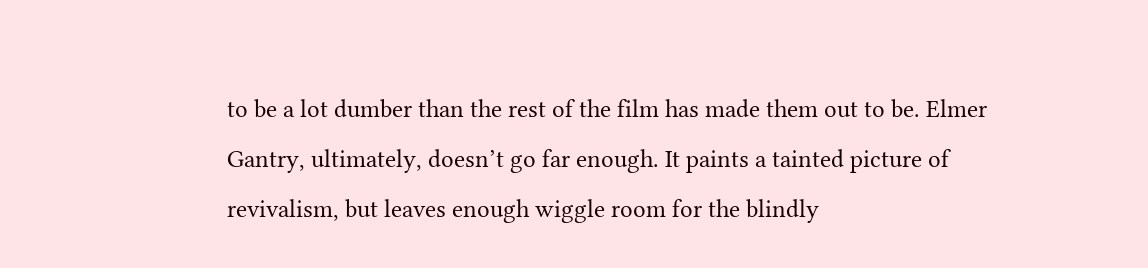to be a lot dumber than the rest of the film has made them out to be. Elmer Gantry, ultimately, doesn’t go far enough. It paints a tainted picture of revivalism, but leaves enough wiggle room for the blindly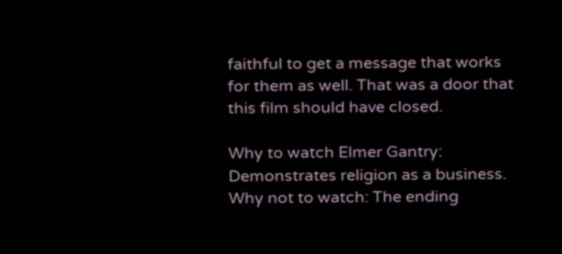faithful to get a message that works for them as well. That was a door that this film should have closed.

Why to watch Elmer Gantry: Demonstrates religion as a business.
Why not to watch: The ending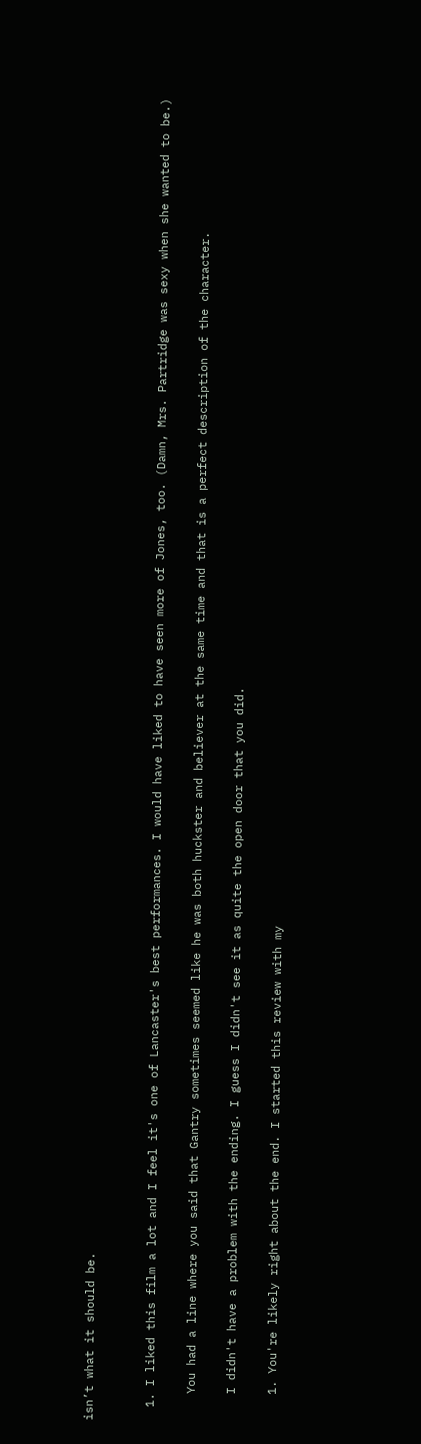isn’t what it should be.


  1. I liked this film a lot and I feel it's one of Lancaster's best performances. I would have liked to have seen more of Jones, too. (Damn, Mrs. Partridge was sexy when she wanted to be.)

    You had a line where you said that Gantry sometimes seemed like he was both huckster and believer at the same time and that is a perfect description of the character.

    I didn't have a problem with the ending. I guess I didn't see it as quite the open door that you did.

    1. You're likely right about the end. I started this review with my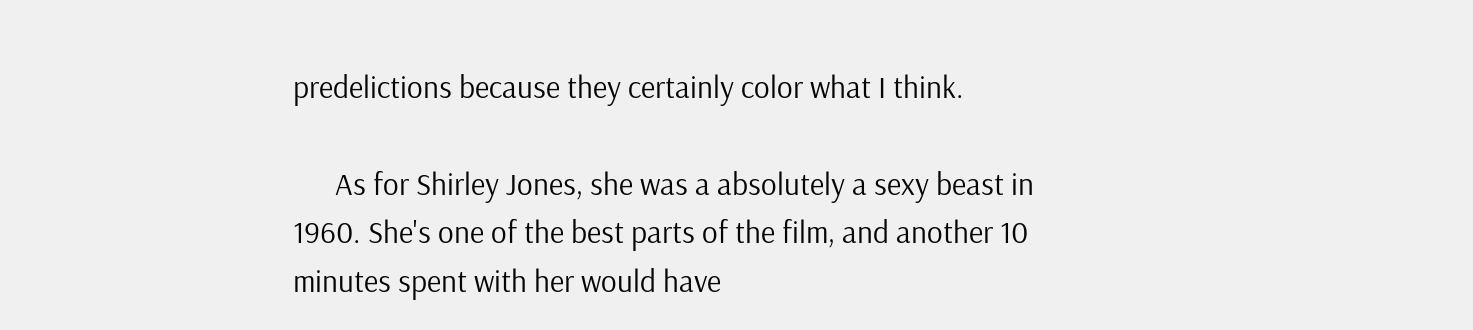predelictions because they certainly color what I think.

      As for Shirley Jones, she was a absolutely a sexy beast in 1960. She's one of the best parts of the film, and another 10 minutes spent with her would have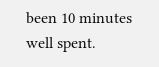been 10 minutes well spent.